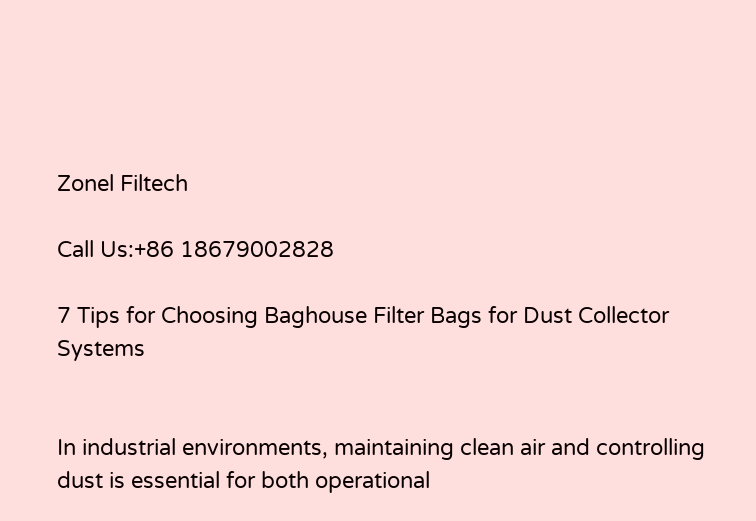Zonel Filtech

Call Us:+86 18679002828

7 Tips for Choosing Baghouse Filter Bags for Dust Collector Systems


In industrial environments, maintaining clean air and controlling dust is essential for both operational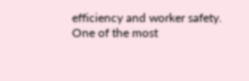efficiency and worker safety. One of the most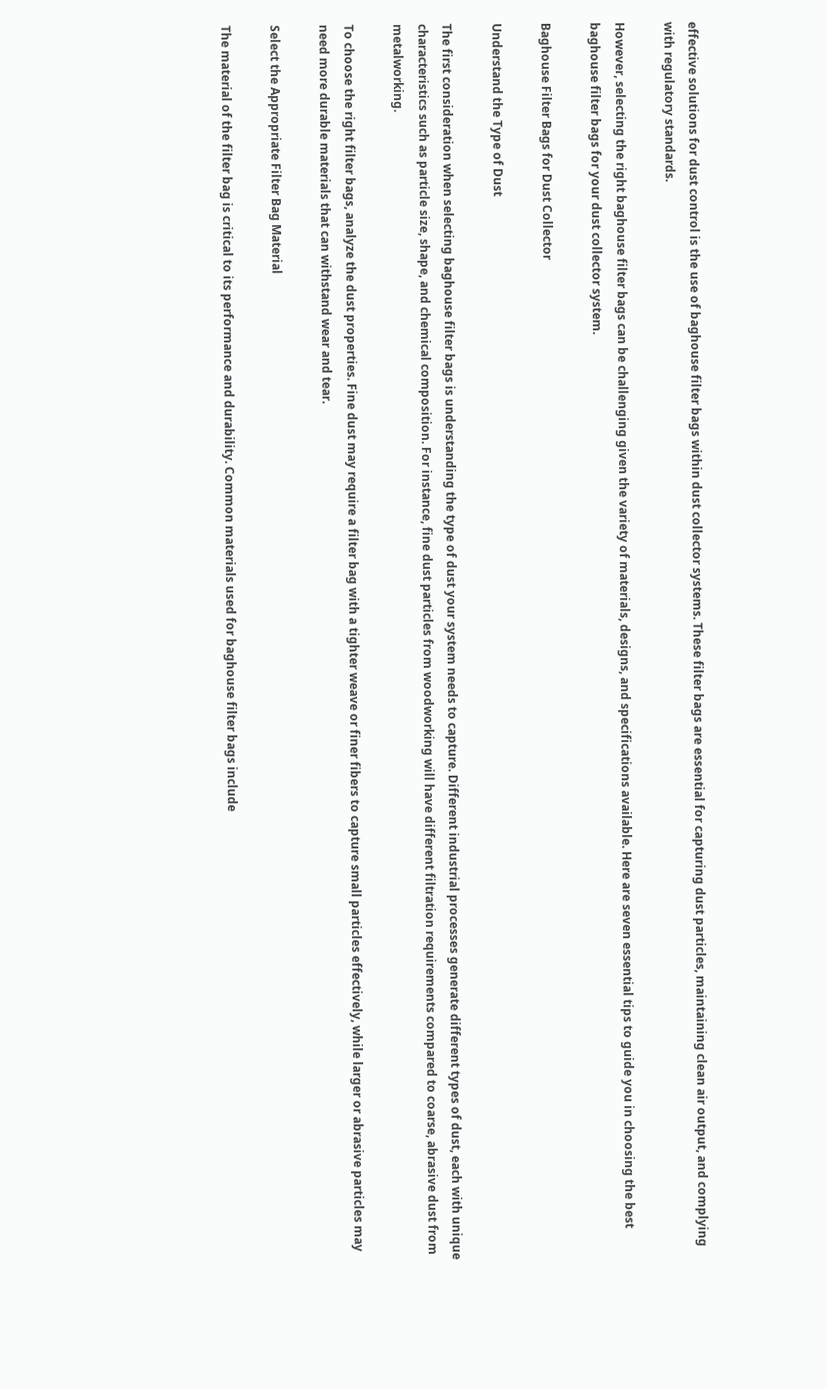effective solutions for dust control is the use of baghouse filter bags within dust collector systems. These filter bags are essential for capturing dust particles, maintaining clean air output, and complying with regulatory standards.

However, selecting the right baghouse filter bags can be challenging given the variety of materials, designs, and specifications available. Here are seven essential tips to guide you in choosing the best baghouse filter bags for your dust collector system.

Baghouse Filter Bags for Dust Collector

Understand the Type of Dust

The first consideration when selecting baghouse filter bags is understanding the type of dust your system needs to capture. Different industrial processes generate different types of dust, each with unique characteristics such as particle size, shape, and chemical composition. For instance, fine dust particles from woodworking will have different filtration requirements compared to coarse, abrasive dust from metalworking.

To choose the right filter bags, analyze the dust properties. Fine dust may require a filter bag with a tighter weave or finer fibers to capture small particles effectively, while larger or abrasive particles may need more durable materials that can withstand wear and tear.

Select the Appropriate Filter Bag Material

The material of the filter bag is critical to its performance and durability. Common materials used for baghouse filter bags include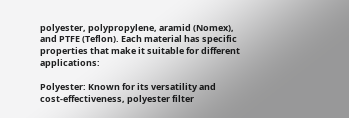polyester, polypropylene, aramid (Nomex), and PTFE (Teflon). Each material has specific properties that make it suitable for different applications:

Polyester: Known for its versatility and cost-effectiveness, polyester filter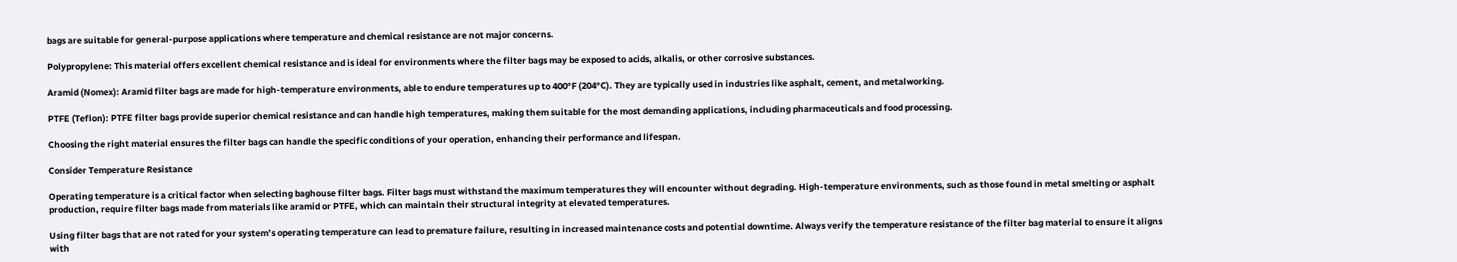bags are suitable for general-purpose applications where temperature and chemical resistance are not major concerns.

Polypropylene: This material offers excellent chemical resistance and is ideal for environments where the filter bags may be exposed to acids, alkalis, or other corrosive substances.

Aramid (Nomex): Aramid filter bags are made for high-temperature environments, able to endure temperatures up to 400°F (204°C). They are typically used in industries like asphalt, cement, and metalworking.

PTFE (Teflon): PTFE filter bags provide superior chemical resistance and can handle high temperatures, making them suitable for the most demanding applications, including pharmaceuticals and food processing.

Choosing the right material ensures the filter bags can handle the specific conditions of your operation, enhancing their performance and lifespan.

Consider Temperature Resistance

Operating temperature is a critical factor when selecting baghouse filter bags. Filter bags must withstand the maximum temperatures they will encounter without degrading. High-temperature environments, such as those found in metal smelting or asphalt production, require filter bags made from materials like aramid or PTFE, which can maintain their structural integrity at elevated temperatures.

Using filter bags that are not rated for your system’s operating temperature can lead to premature failure, resulting in increased maintenance costs and potential downtime. Always verify the temperature resistance of the filter bag material to ensure it aligns with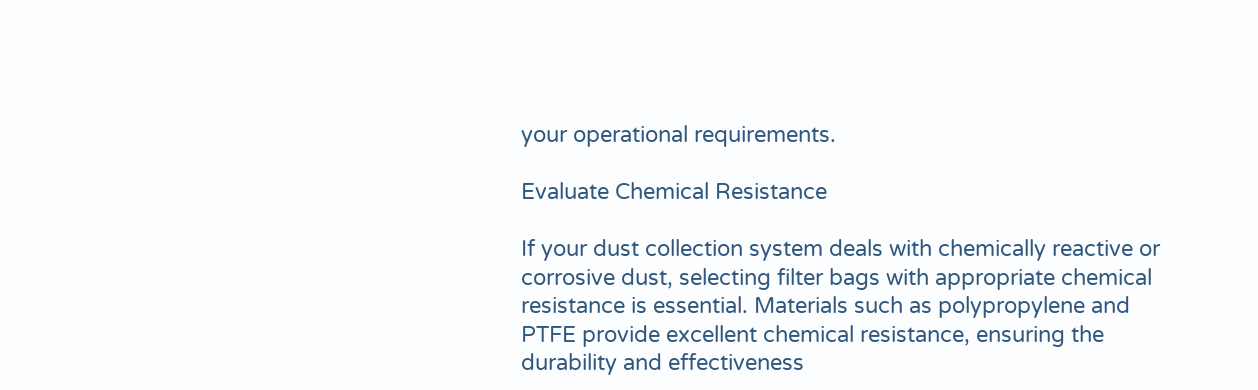your operational requirements.

Evaluate Chemical Resistance

If your dust collection system deals with chemically reactive or corrosive dust, selecting filter bags with appropriate chemical resistance is essential. Materials such as polypropylene and PTFE provide excellent chemical resistance, ensuring the durability and effectiveness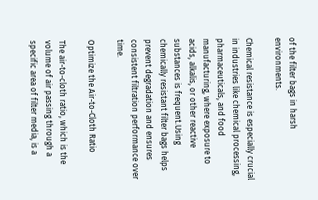of the filter bags in harsh environments.

Chemical resistance is especially crucial in industries like chemical processing, pharmaceuticals, and food manufacturing, where exposure to acids, alkalis, or other reactive substances is frequent.Using chemically resistant filter bags helps prevent degradation and ensures consistent filtration performance over time.

Optimize the Air-to-Cloth Ratio

The air-to-cloth ratio, which is the volume of air passing through a specific area of filter media, is a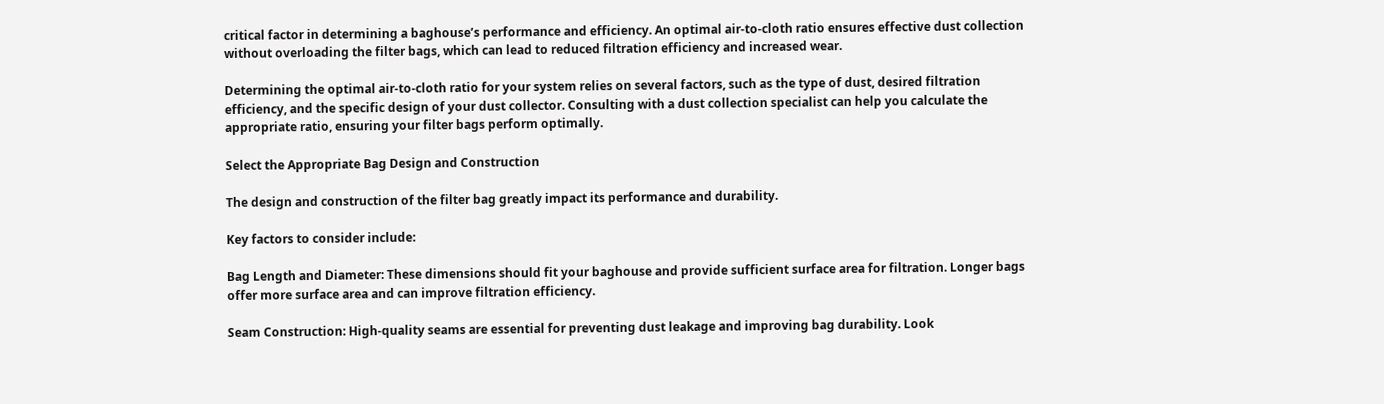critical factor in determining a baghouse’s performance and efficiency. An optimal air-to-cloth ratio ensures effective dust collection without overloading the filter bags, which can lead to reduced filtration efficiency and increased wear.

Determining the optimal air-to-cloth ratio for your system relies on several factors, such as the type of dust, desired filtration efficiency, and the specific design of your dust collector. Consulting with a dust collection specialist can help you calculate the appropriate ratio, ensuring your filter bags perform optimally.

Select the Appropriate Bag Design and Construction

The design and construction of the filter bag greatly impact its performance and durability.

Key factors to consider include:

Bag Length and Diameter: These dimensions should fit your baghouse and provide sufficient surface area for filtration. Longer bags offer more surface area and can improve filtration efficiency.

Seam Construction: High-quality seams are essential for preventing dust leakage and improving bag durability. Look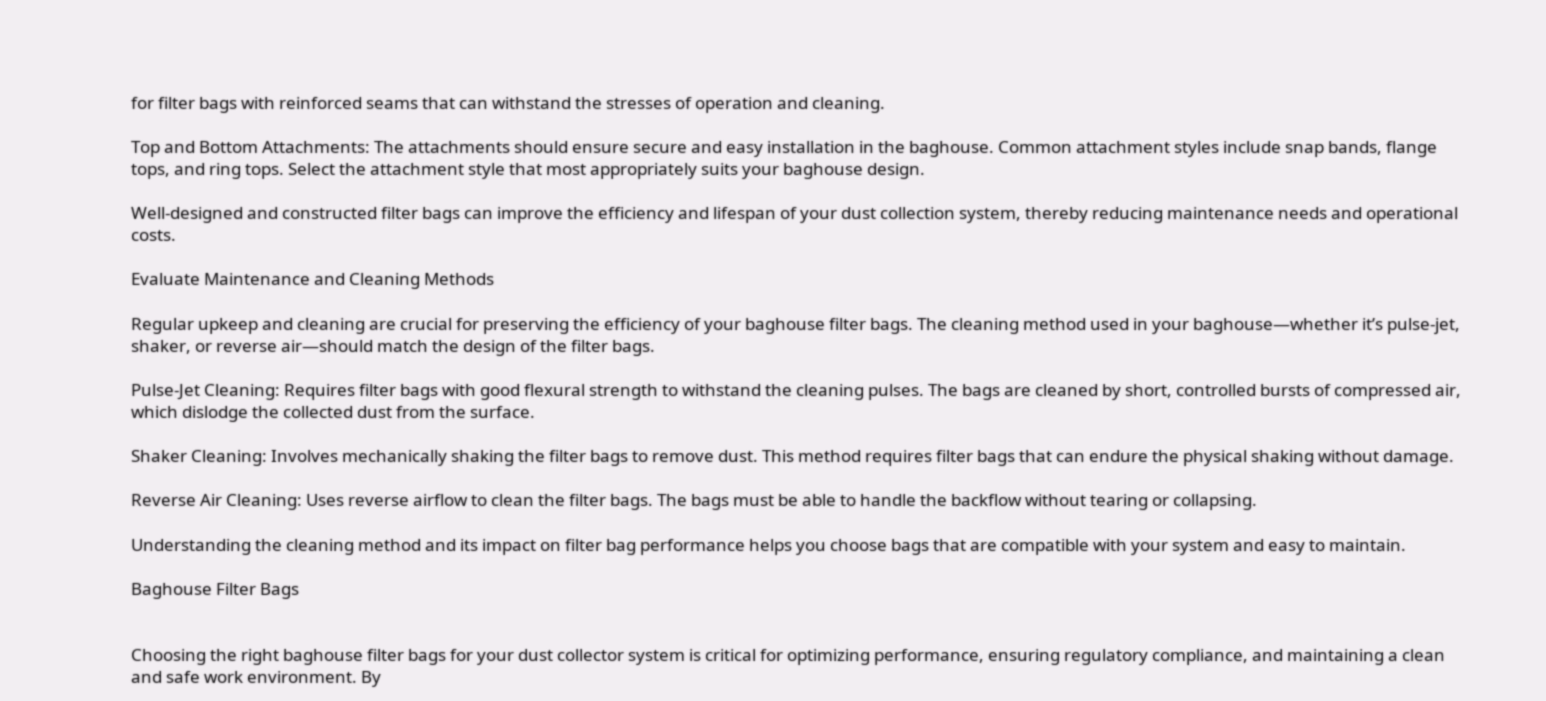for filter bags with reinforced seams that can withstand the stresses of operation and cleaning.

Top and Bottom Attachments: The attachments should ensure secure and easy installation in the baghouse. Common attachment styles include snap bands, flange tops, and ring tops. Select the attachment style that most appropriately suits your baghouse design.

Well-designed and constructed filter bags can improve the efficiency and lifespan of your dust collection system, thereby reducing maintenance needs and operational costs.

Evaluate Maintenance and Cleaning Methods

Regular upkeep and cleaning are crucial for preserving the efficiency of your baghouse filter bags. The cleaning method used in your baghouse—whether it’s pulse-jet, shaker, or reverse air—should match the design of the filter bags.

Pulse-Jet Cleaning: Requires filter bags with good flexural strength to withstand the cleaning pulses. The bags are cleaned by short, controlled bursts of compressed air, which dislodge the collected dust from the surface.

Shaker Cleaning: Involves mechanically shaking the filter bags to remove dust. This method requires filter bags that can endure the physical shaking without damage.

Reverse Air Cleaning: Uses reverse airflow to clean the filter bags. The bags must be able to handle the backflow without tearing or collapsing.

Understanding the cleaning method and its impact on filter bag performance helps you choose bags that are compatible with your system and easy to maintain.

Baghouse Filter Bags


Choosing the right baghouse filter bags for your dust collector system is critical for optimizing performance, ensuring regulatory compliance, and maintaining a clean and safe work environment. By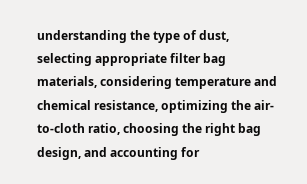understanding the type of dust, selecting appropriate filter bag materials, considering temperature and chemical resistance, optimizing the air-to-cloth ratio, choosing the right bag design, and accounting for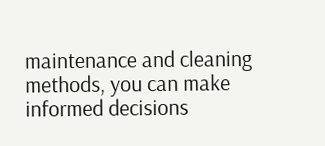maintenance and cleaning methods, you can make informed decisions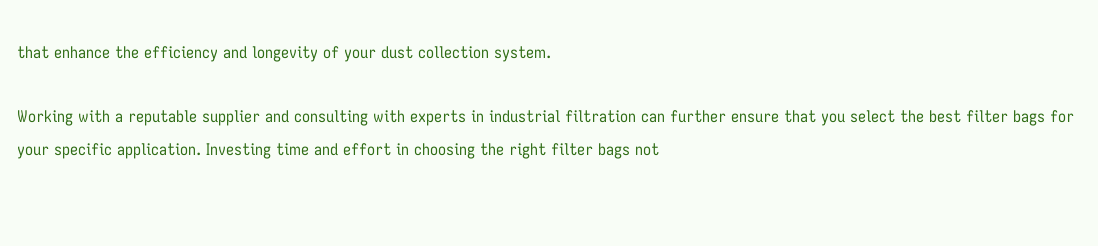that enhance the efficiency and longevity of your dust collection system.

Working with a reputable supplier and consulting with experts in industrial filtration can further ensure that you select the best filter bags for your specific application. Investing time and effort in choosing the right filter bags not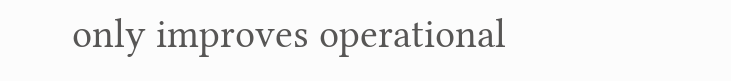only improves operational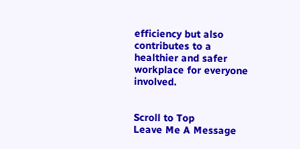efficiency but also contributes to a healthier and safer workplace for everyone involved.


Scroll to Top
Leave Me A Message